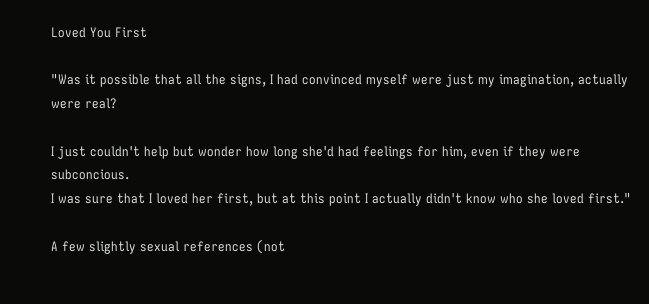Loved You First

"Was it possible that all the signs, I had convinced myself were just my imagination, actually were real?

I just couldn't help but wonder how long she'd had feelings for him, even if they were subconcious.
I was sure that I loved her first, but at this point I actually didn't know who she loved first."

A few slightly sexual references (not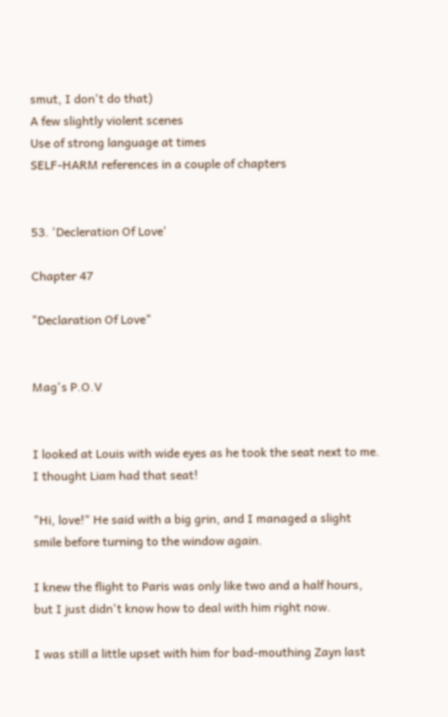smut, I don't do that)
A few slightly violent scenes
Use of strong language at times
SELF-HARM references in a couple of chapters


53. 'Decleration Of Love'

Chapter 47

"Declaration Of Love"


Mag's P.O.V


I looked at Louis with wide eyes as he took the seat next to me. I thought Liam had that seat!

"Hi, love!" He said with a big grin, and I managed a slight smile before turning to the window again.

I knew the flight to Paris was only like two and a half hours, but I just didn't know how to deal with him right now.

I was still a little upset with him for bad-mouthing Zayn last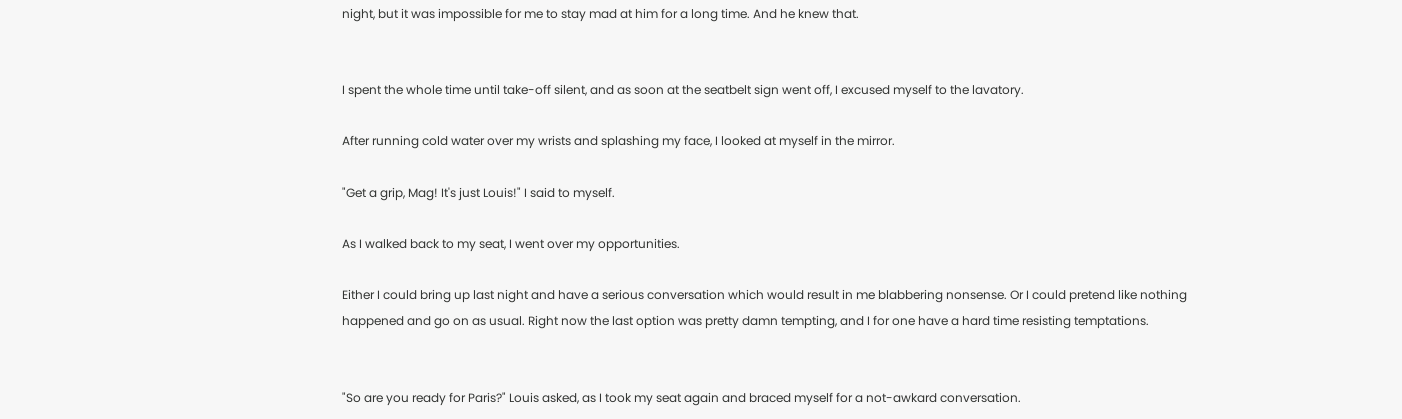night, but it was impossible for me to stay mad at him for a long time. And he knew that.


I spent the whole time until take-off silent, and as soon at the seatbelt sign went off, I excused myself to the lavatory.

After running cold water over my wrists and splashing my face, I looked at myself in the mirror.

"Get a grip, Mag! It's just Louis!" I said to myself.

As I walked back to my seat, I went over my opportunities.

Either I could bring up last night and have a serious conversation which would result in me blabbering nonsense. Or I could pretend like nothing happened and go on as usual. Right now the last option was pretty damn tempting, and I for one have a hard time resisting temptations.


"So are you ready for Paris?" Louis asked, as I took my seat again and braced myself for a not-awkard conversation.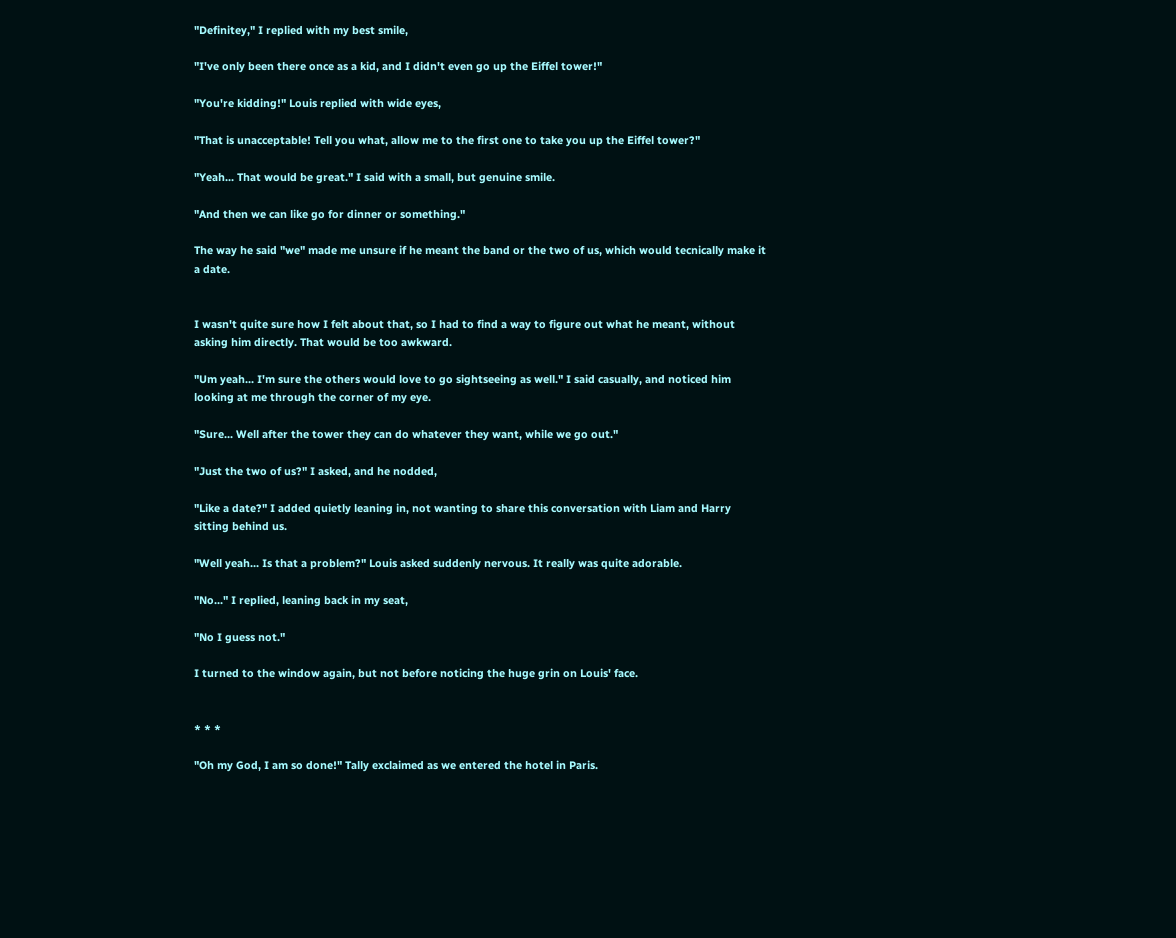"Definitey," I replied with my best smile,

"I've only been there once as a kid, and I didn't even go up the Eiffel tower!"

"You're kidding!" Louis replied with wide eyes,

"That is unacceptable! Tell you what, allow me to the first one to take you up the Eiffel tower?"

"Yeah... That would be great." I said with a small, but genuine smile.

"And then we can like go for dinner or something."

The way he said "we" made me unsure if he meant the band or the two of us, which would tecnically make it a date.


I wasn't quite sure how I felt about that, so I had to find a way to figure out what he meant, without asking him directly. That would be too awkward.

"Um yeah... I'm sure the others would love to go sightseeing as well." I said casually, and noticed him looking at me through the corner of my eye.

"Sure... Well after the tower they can do whatever they want, while we go out."

"Just the two of us?" I asked, and he nodded,

"Like a date?" I added quietly leaning in, not wanting to share this conversation with Liam and Harry sitting behind us.

"Well yeah... Is that a problem?" Louis asked suddenly nervous. It really was quite adorable.

"No..." I replied, leaning back in my seat,

"No I guess not."

I turned to the window again, but not before noticing the huge grin on Louis' face.


* * *

"Oh my God, I am so done!" Tally exclaimed as we entered the hotel in Paris.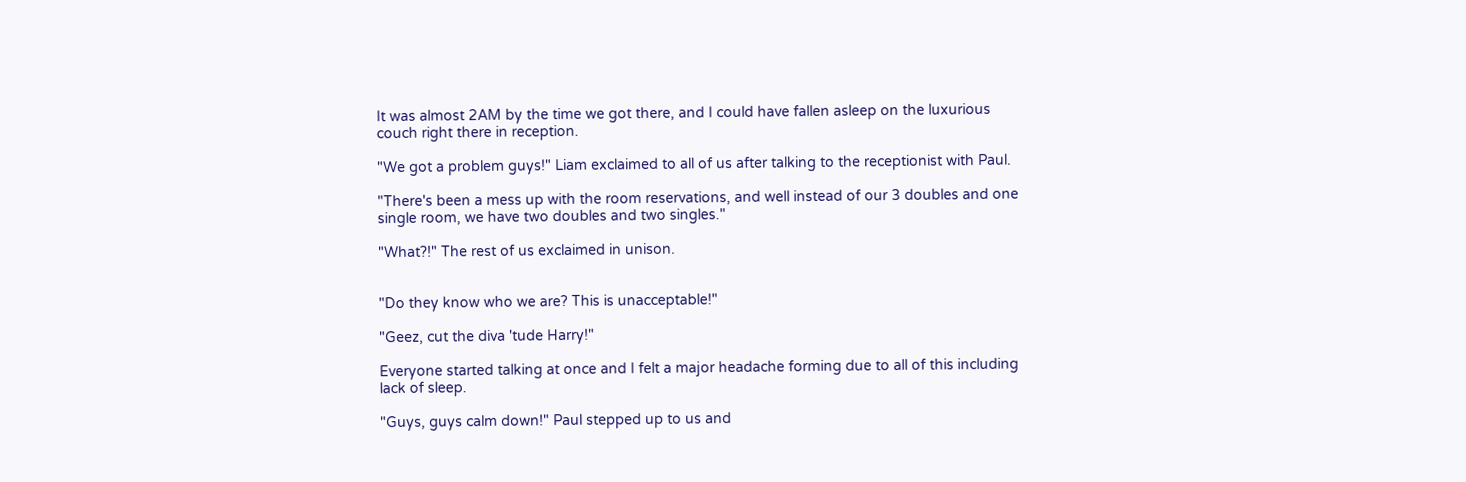It was almost 2AM by the time we got there, and I could have fallen asleep on the luxurious couch right there in reception.

"We got a problem guys!" Liam exclaimed to all of us after talking to the receptionist with Paul.

"There's been a mess up with the room reservations, and well instead of our 3 doubles and one single room, we have two doubles and two singles."

"What?!" The rest of us exclaimed in unison.


"Do they know who we are? This is unacceptable!"

"Geez, cut the diva 'tude Harry!"

Everyone started talking at once and I felt a major headache forming due to all of this including lack of sleep.

"Guys, guys calm down!" Paul stepped up to us and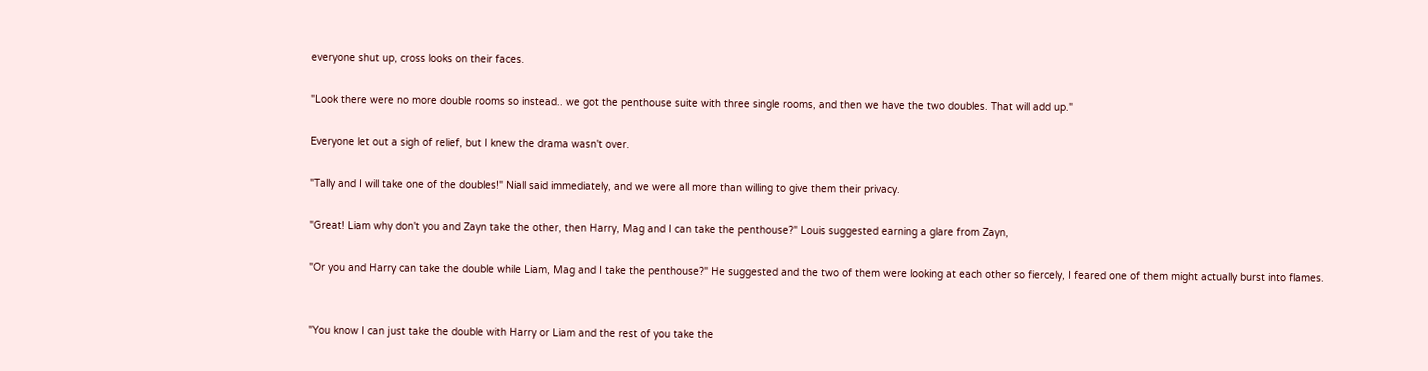everyone shut up, cross looks on their faces.

"Look there were no more double rooms so instead.. we got the penthouse suite with three single rooms, and then we have the two doubles. That will add up."

Everyone let out a sigh of relief, but I knew the drama wasn't over.

"Tally and I will take one of the doubles!" Niall said immediately, and we were all more than willing to give them their privacy.

"Great! Liam why don't you and Zayn take the other, then Harry, Mag and I can take the penthouse?" Louis suggested earning a glare from Zayn,

"Or you and Harry can take the double while Liam, Mag and I take the penthouse?" He suggested and the two of them were looking at each other so fiercely, I feared one of them might actually burst into flames.


"You know I can just take the double with Harry or Liam and the rest of you take the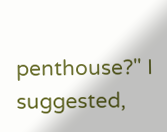penthouse?" I suggested,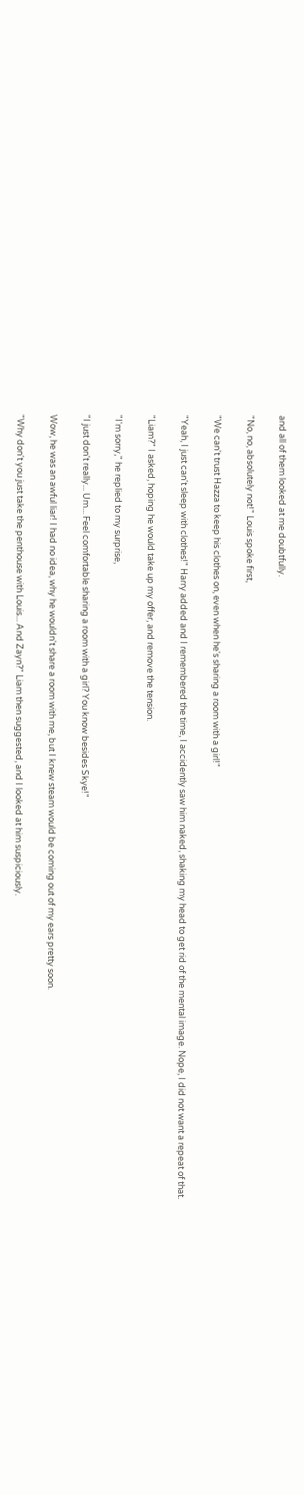and all of them looked at me doubtfully.

"No, no, absolutely not!" Louis spoke first,

"We can't trust Hazza to keep his clothes on, even when he's sharing a room with a girl!"

"Yeah, I just can't sleep with clothes!" Harry added and I remembered the time, I accidently saw him naked, shaking my head to get rid of the mental image. Nope, I did not want a repeat of that.

"Liam?" I asked, hoping he would take up my offer, and remove the tension.

"I'm sorry," he replied to my surprise,

"I just don't really... Um... Feel comfortable sharing a room with a girl? You know besides Skye!"

Wow, he was an awful liar! I had no idea, why he wouldn't share a room with me, but I knew steam would be coming out of my ears pretty soon.

"Why don't you just take the penthouse with Louis... And Zayn?" Liam then suggested, and I looked at him suspiciously.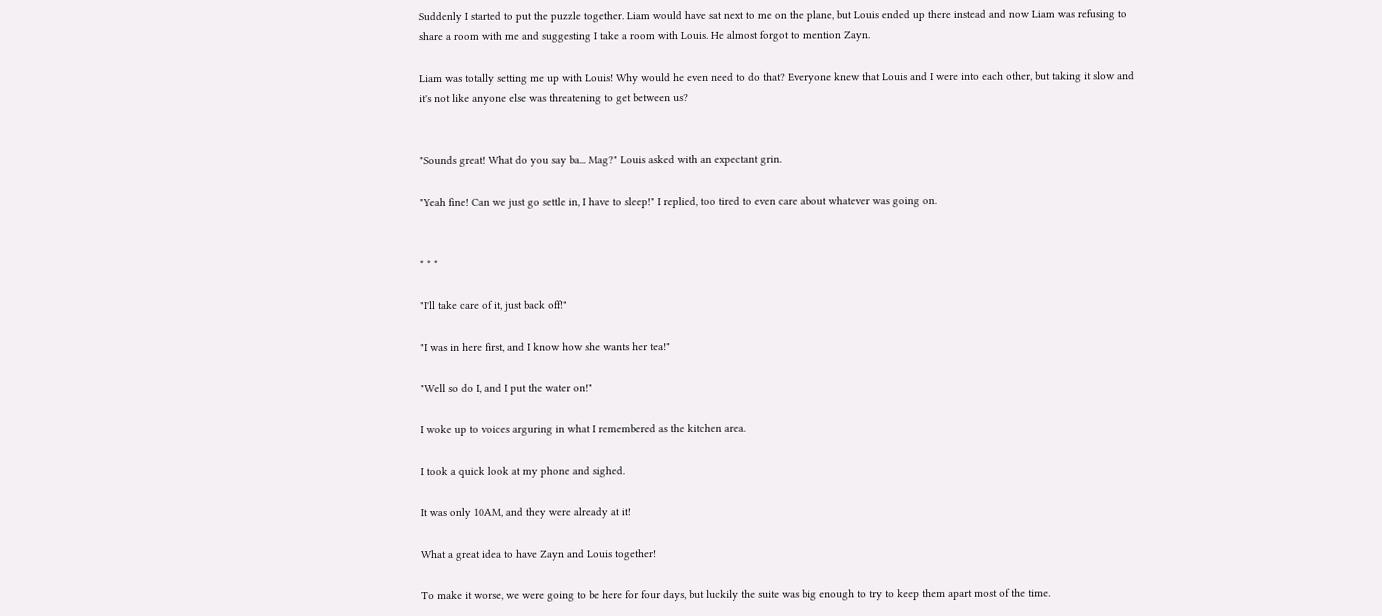Suddenly I started to put the puzzle together. Liam would have sat next to me on the plane, but Louis ended up there instead and now Liam was refusing to share a room with me and suggesting I take a room with Louis. He almost forgot to mention Zayn.

Liam was totally setting me up with Louis! Why would he even need to do that? Everyone knew that Louis and I were into each other, but taking it slow and it's not like anyone else was threatening to get between us?


"Sounds great! What do you say ba... Mag?" Louis asked with an expectant grin.

"Yeah fine! Can we just go settle in, I have to sleep!" I replied, too tired to even care about whatever was going on.


* * *

"I'll take care of it, just back off!"

"I was in here first, and I know how she wants her tea!"

"Well so do I, and I put the water on!"

I woke up to voices arguring in what I remembered as the kitchen area.

I took a quick look at my phone and sighed.

It was only 10AM, and they were already at it!

What a great idea to have Zayn and Louis together!

To make it worse, we were going to be here for four days, but luckily the suite was big enough to try to keep them apart most of the time.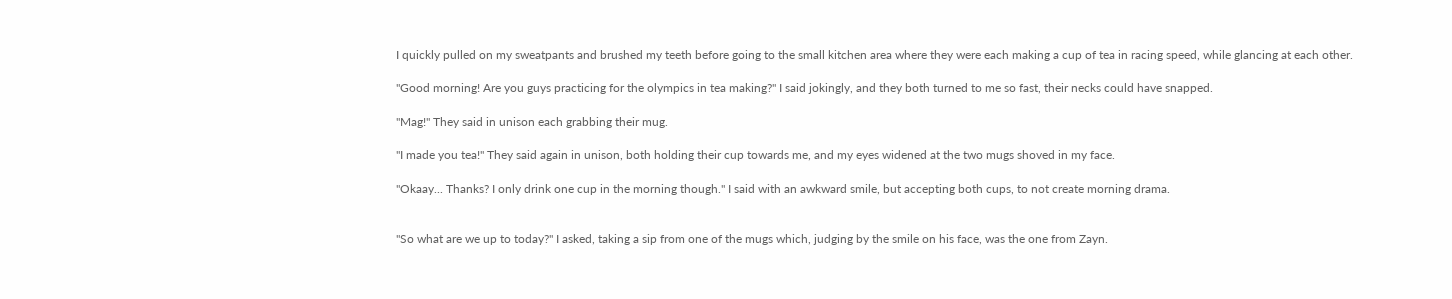I quickly pulled on my sweatpants and brushed my teeth before going to the small kitchen area where they were each making a cup of tea in racing speed, while glancing at each other.

"Good morning! Are you guys practicing for the olympics in tea making?" I said jokingly, and they both turned to me so fast, their necks could have snapped.

"Mag!" They said in unison each grabbing their mug.

"I made you tea!" They said again in unison, both holding their cup towards me, and my eyes widened at the two mugs shoved in my face.

"Okaay... Thanks? I only drink one cup in the morning though." I said with an awkward smile, but accepting both cups, to not create morning drama.


"So what are we up to today?" I asked, taking a sip from one of the mugs which, judging by the smile on his face, was the one from Zayn.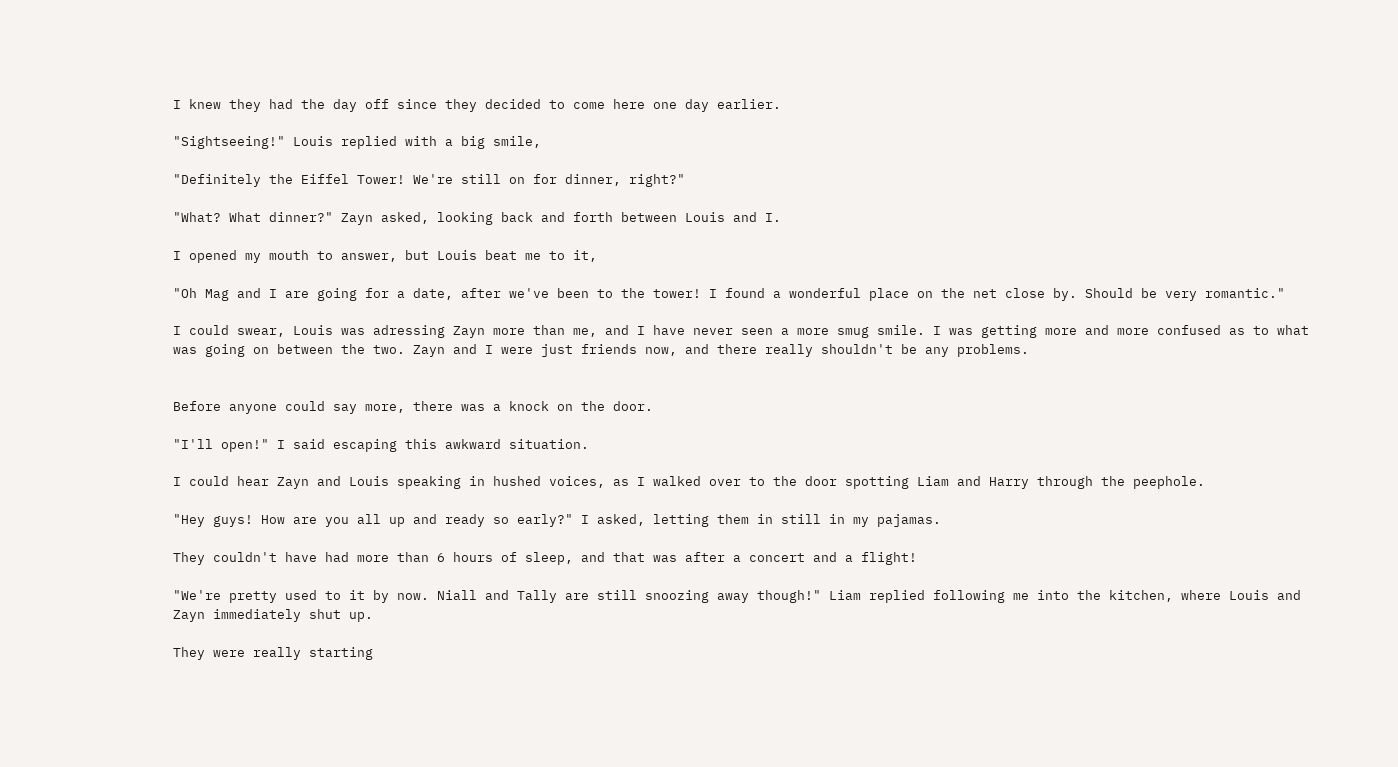I knew they had the day off since they decided to come here one day earlier.

"Sightseeing!" Louis replied with a big smile,

"Definitely the Eiffel Tower! We're still on for dinner, right?"

"What? What dinner?" Zayn asked, looking back and forth between Louis and I.

I opened my mouth to answer, but Louis beat me to it,

"Oh Mag and I are going for a date, after we've been to the tower! I found a wonderful place on the net close by. Should be very romantic."

I could swear, Louis was adressing Zayn more than me, and I have never seen a more smug smile. I was getting more and more confused as to what was going on between the two. Zayn and I were just friends now, and there really shouldn't be any problems.


Before anyone could say more, there was a knock on the door.

"I'll open!" I said escaping this awkward situation.

I could hear Zayn and Louis speaking in hushed voices, as I walked over to the door spotting Liam and Harry through the peephole.

"Hey guys! How are you all up and ready so early?" I asked, letting them in still in my pajamas.

They couldn't have had more than 6 hours of sleep, and that was after a concert and a flight!

"We're pretty used to it by now. Niall and Tally are still snoozing away though!" Liam replied following me into the kitchen, where Louis and Zayn immediately shut up.

They were really starting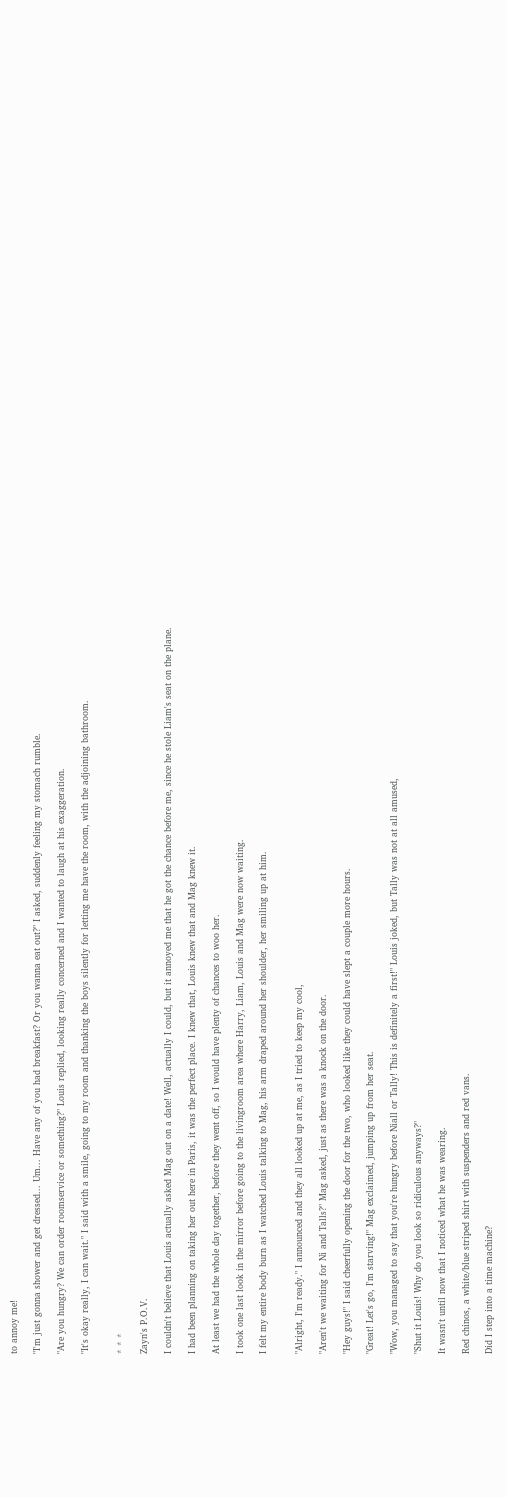to annoy me!

"I'm just gonna shower and get dressed... Um... Have any of you had breakfast? Or you wanna eat out?" I asked, suddenly feeling my stomach rumble.

"Are you hungry? We can order roomservice or something?" Louis replied, looking really concerned and I wanted to laugh at his exaggeration.

"It's okay really, I can wait." I said with a smile, going to my room and thanking the boys silently for letting me have the room, with the adjoining bathroom.


* * *

Zayn's P.O.V.

I couldn't believe that Louis actually asked Mag out on a date! Well, actually I could, but it annoyed me that he got the chance before me, since he stole Liam's seat on the plane.

I had been planning on taking her out here in Paris, it was the perfect place. I knew that, Louis knew that and Mag knew it.

At least we had the whole day together, before they went off, so I would have plenty of chances to woo her.

I took one last look in the mirror before going to the livingroom area where Harry, Liam, Louis and Mag were now waiting.

I felt my entire body burn as I watched Louis talking to Mag, his arm draped around her shoulder, her smiling up at him.


"Alright, I'm ready." I announced and they all looked up at me, as I tried to keep my cool,

"Aren't we waiting for Ni and Talls?" Mag asked, just as there was a knock on the door.

"Hey guys!" I said cheerfully opening the door for the two, who looked like they could have slept a couple more hours.

"Great! Let's go, I'm starving!" Mag exclaimed, jumping up from her seat.

"Wow, you managed to say that you're hungry before Niall or Tally! This is definitely a first!" Louis joked, but Tally was not at all amused,

"Shut it Louis! Why do you look so ridiculous anyways?"

It wasn't until now that I noticed what he was wearing.

Red chinos, a white/blue striped shirt with suspenders and red vans.

Did I step into a time machine?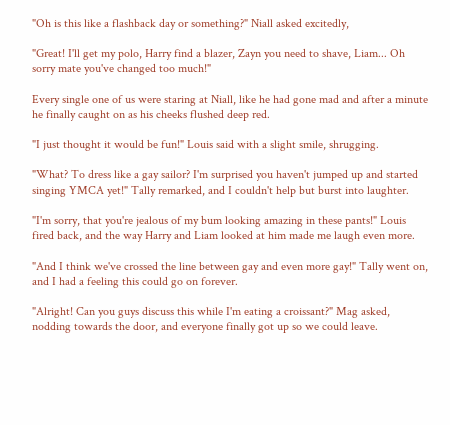"Oh is this like a flashback day or something?" Niall asked excitedly,

"Great! I'll get my polo, Harry find a blazer, Zayn you need to shave, Liam... Oh sorry mate you've changed too much!"

Every single one of us were staring at Niall, like he had gone mad and after a minute he finally caught on as his cheeks flushed deep red.

"I just thought it would be fun!" Louis said with a slight smile, shrugging.

"What? To dress like a gay sailor? I'm surprised you haven't jumped up and started singing YMCA yet!" Tally remarked, and I couldn't help but burst into laughter.

"I'm sorry, that you're jealous of my bum looking amazing in these pants!" Louis fired back, and the way Harry and Liam looked at him made me laugh even more.

"And I think we've crossed the line between gay and even more gay!" Tally went on, and I had a feeling this could go on forever.

"Alright! Can you guys discuss this while I'm eating a croissant?" Mag asked, nodding towards the door, and everyone finally got up so we could leave.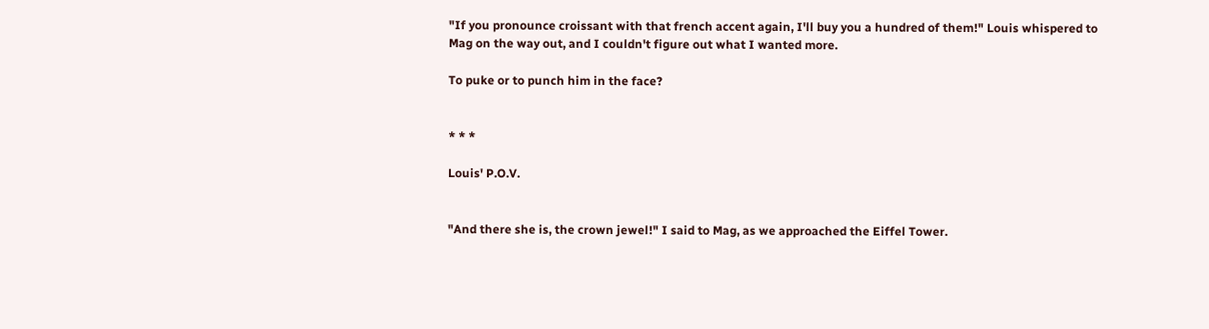"If you pronounce croissant with that french accent again, I'll buy you a hundred of them!" Louis whispered to Mag on the way out, and I couldn't figure out what I wanted more.

To puke or to punch him in the face?


* * *

Louis' P.O.V.


"And there she is, the crown jewel!" I said to Mag, as we approached the Eiffel Tower.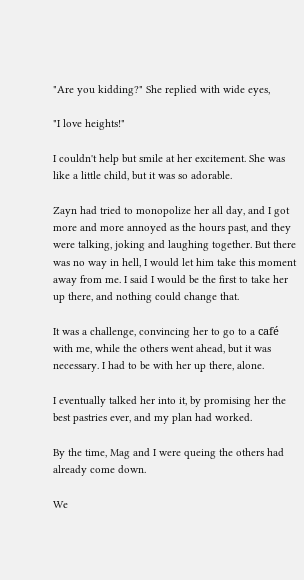"Are you kidding?" She replied with wide eyes,

"I love heights!"

I couldn't help but smile at her excitement. She was like a little child, but it was so adorable.

Zayn had tried to monopolize her all day, and I got more and more annoyed as the hours past, and they were talking, joking and laughing together. But there was no way in hell, I would let him take this moment away from me. I said I would be the first to take her up there, and nothing could change that.

It was a challenge, convincing her to go to a café with me, while the others went ahead, but it was necessary. I had to be with her up there, alone.

I eventually talked her into it, by promising her the best pastries ever, and my plan had worked.

By the time, Mag and I were queing the others had already come down.

We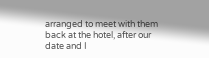arranged to meet with them back at the hotel, after our date and I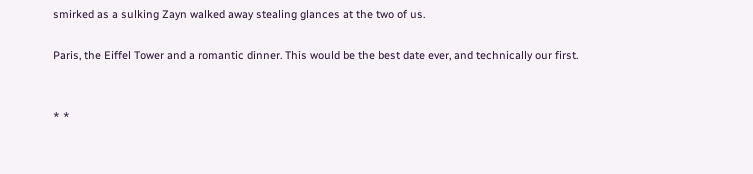smirked as a sulking Zayn walked away stealing glances at the two of us.

Paris, the Eiffel Tower and a romantic dinner. This would be the best date ever, and technically our first.


* *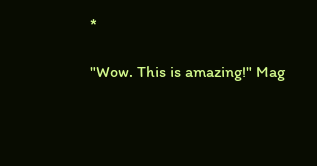*

"Wow. This is amazing!" Mag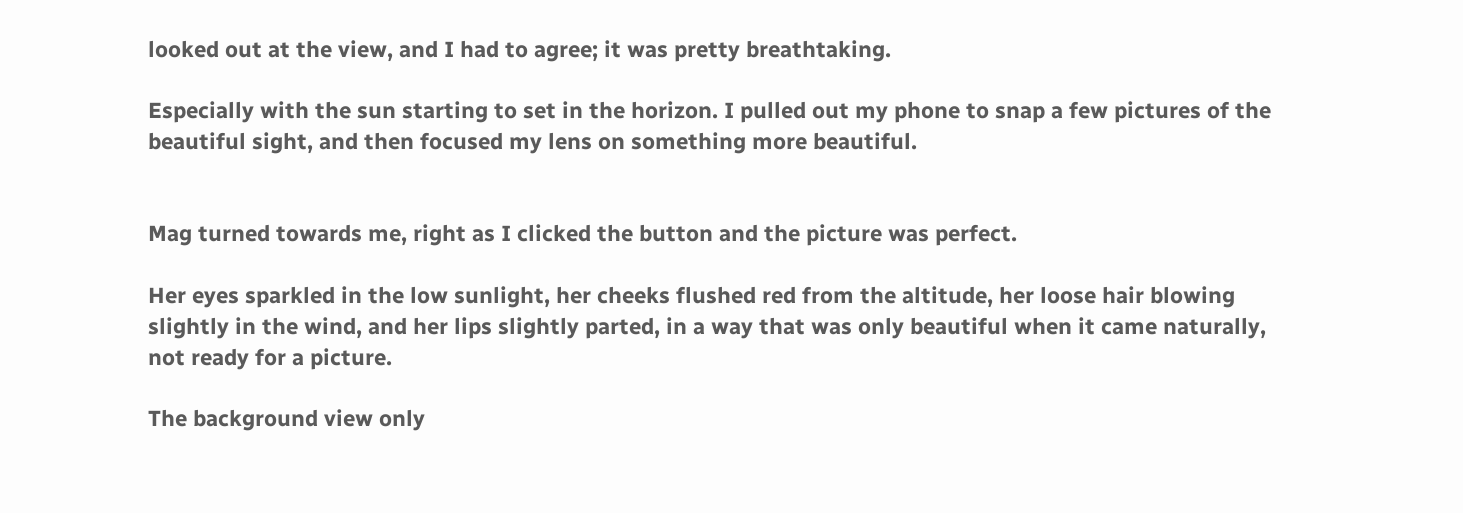looked out at the view, and I had to agree; it was pretty breathtaking.

Especially with the sun starting to set in the horizon. I pulled out my phone to snap a few pictures of the beautiful sight, and then focused my lens on something more beautiful.


Mag turned towards me, right as I clicked the button and the picture was perfect.

Her eyes sparkled in the low sunlight, her cheeks flushed red from the altitude, her loose hair blowing slightly in the wind, and her lips slightly parted, in a way that was only beautiful when it came naturally, not ready for a picture.

The background view only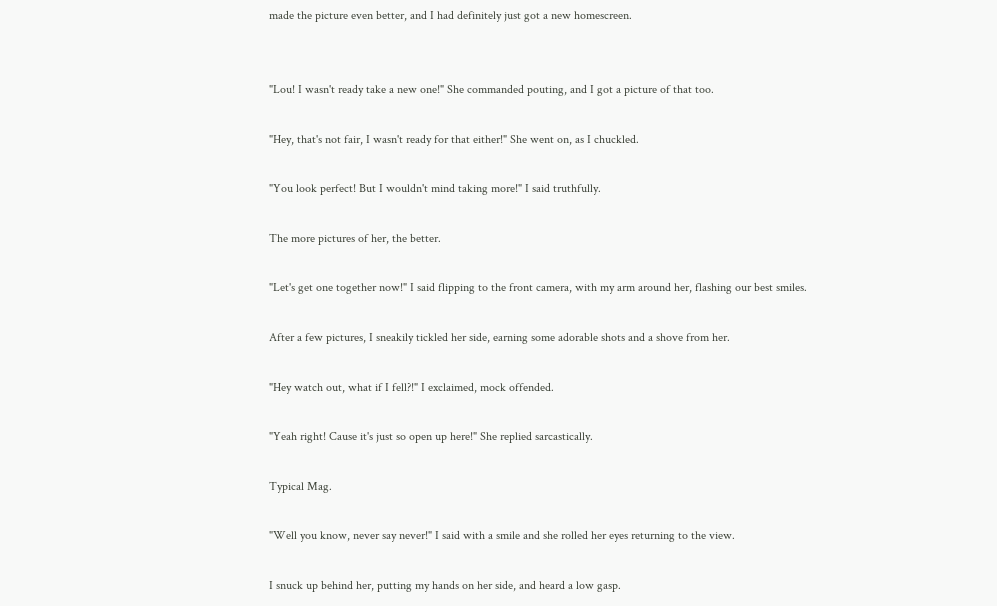made the picture even better, and I had definitely just got a new homescreen.


"Lou! I wasn't ready take a new one!" She commanded pouting, and I got a picture of that too.

"Hey, that's not fair, I wasn't ready for that either!" She went on, as I chuckled.

"You look perfect! But I wouldn't mind taking more!" I said truthfully.

The more pictures of her, the better.

"Let's get one together now!" I said flipping to the front camera, with my arm around her, flashing our best smiles.

After a few pictures, I sneakily tickled her side, earning some adorable shots and a shove from her.

"Hey watch out, what if I fell?!" I exclaimed, mock offended.

"Yeah right! Cause it's just so open up here!" She replied sarcastically.

Typical Mag.

"Well you know, never say never!" I said with a smile and she rolled her eyes returning to the view.

I snuck up behind her, putting my hands on her side, and heard a low gasp.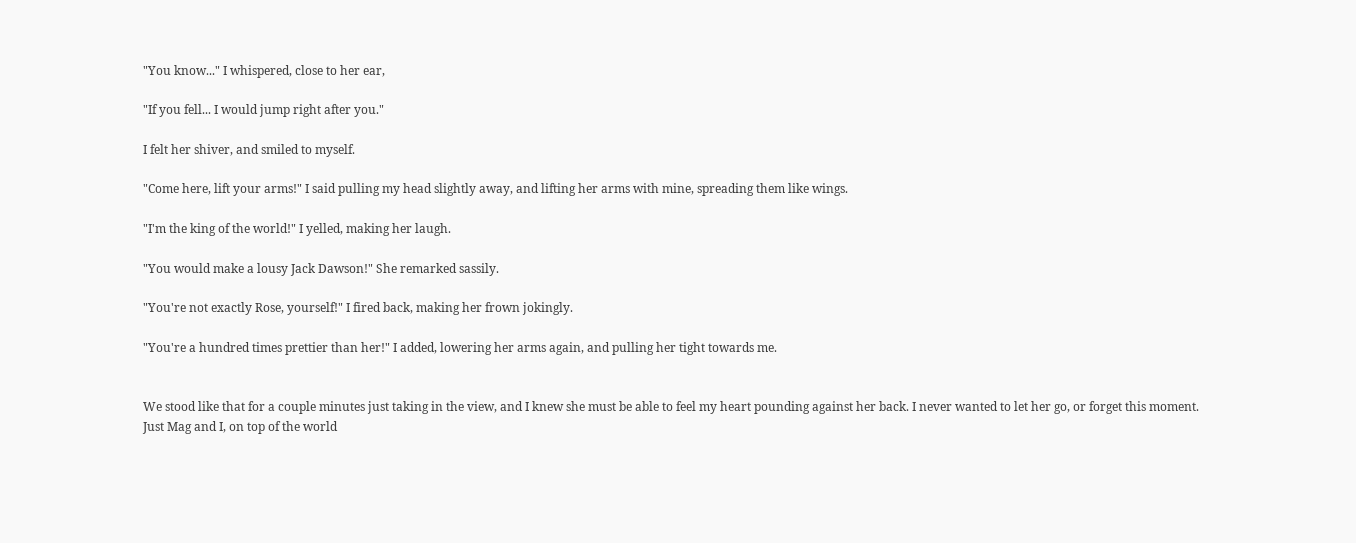"You know..." I whispered, close to her ear,

"If you fell... I would jump right after you."

I felt her shiver, and smiled to myself.

"Come here, lift your arms!" I said pulling my head slightly away, and lifting her arms with mine, spreading them like wings.

"I'm the king of the world!" I yelled, making her laugh.

"You would make a lousy Jack Dawson!" She remarked sassily.

"You're not exactly Rose, yourself!" I fired back, making her frown jokingly.

"You're a hundred times prettier than her!" I added, lowering her arms again, and pulling her tight towards me.


We stood like that for a couple minutes just taking in the view, and I knew she must be able to feel my heart pounding against her back. I never wanted to let her go, or forget this moment. Just Mag and I, on top of the world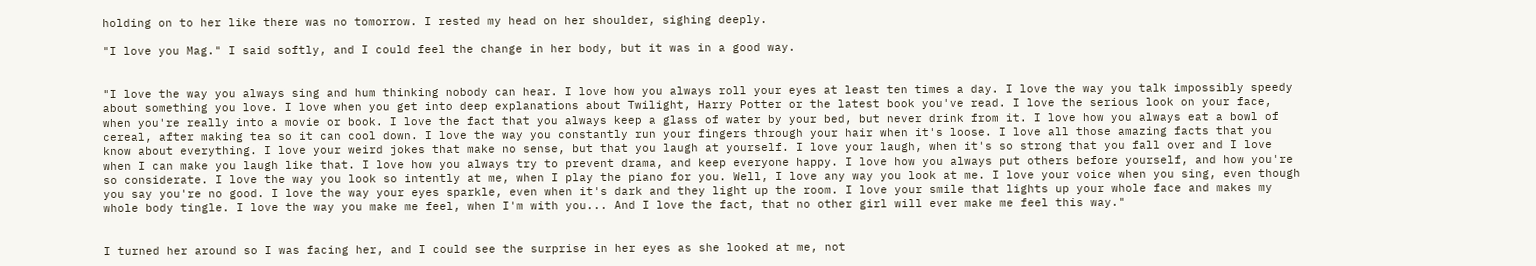holding on to her like there was no tomorrow. I rested my head on her shoulder, sighing deeply.

"I love you Mag." I said softly, and I could feel the change in her body, but it was in a good way.


"I love the way you always sing and hum thinking nobody can hear. I love how you always roll your eyes at least ten times a day. I love the way you talk impossibly speedy about something you love. I love when you get into deep explanations about Twilight, Harry Potter or the latest book you've read. I love the serious look on your face, when you're really into a movie or book. I love the fact that you always keep a glass of water by your bed, but never drink from it. I love how you always eat a bowl of cereal, after making tea so it can cool down. I love the way you constantly run your fingers through your hair when it's loose. I love all those amazing facts that you know about everything. I love your weird jokes that make no sense, but that you laugh at yourself. I love your laugh, when it's so strong that you fall over and I love when I can make you laugh like that. I love how you always try to prevent drama, and keep everyone happy. I love how you always put others before yourself, and how you're so considerate. I love the way you look so intently at me, when I play the piano for you. Well, I love any way you look at me. I love your voice when you sing, even though you say you're no good. I love the way your eyes sparkle, even when it's dark and they light up the room. I love your smile that lights up your whole face and makes my whole body tingle. I love the way you make me feel, when I'm with you... And I love the fact, that no other girl will ever make me feel this way."


I turned her around so I was facing her, and I could see the surprise in her eyes as she looked at me, not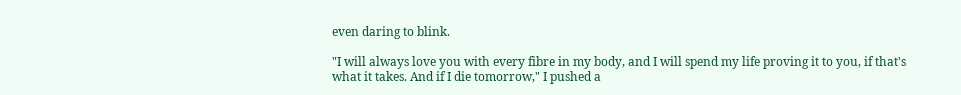even daring to blink.

"I will always love you with every fibre in my body, and I will spend my life proving it to you, if that's what it takes. And if I die tomorrow," I pushed a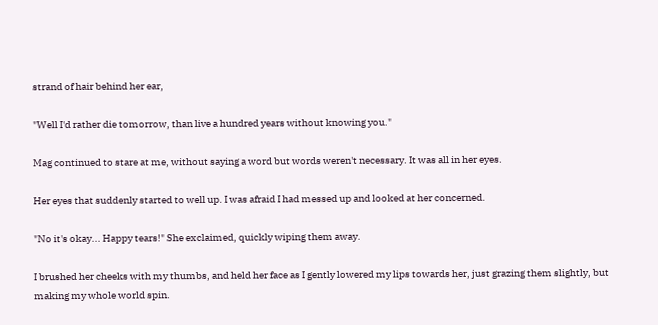strand of hair behind her ear,

"Well I'd rather die tomorrow, than live a hundred years without knowing you."

Mag continued to stare at me, without saying a word but words weren't necessary. It was all in her eyes.

Her eyes that suddenly started to well up. I was afraid I had messed up and looked at her concerned.

"No it's okay... Happy tears!" She exclaimed, quickly wiping them away.

I brushed her cheeks with my thumbs, and held her face as I gently lowered my lips towards her, just grazing them slightly, but making my whole world spin.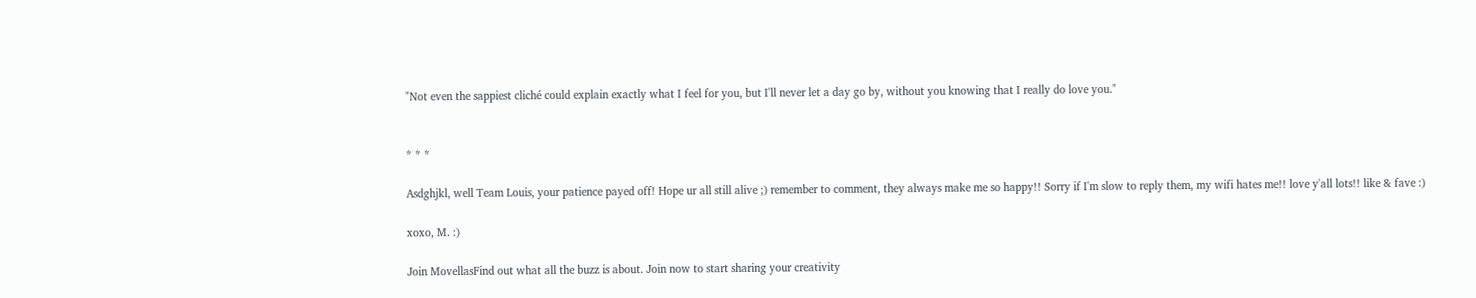"Not even the sappiest cliché could explain exactly what I feel for you, but I'll never let a day go by, without you knowing that I really do love you."


* * *

Asdghjkl, well Team Louis, your patience payed off! Hope ur all still alive ;) remember to comment, they always make me so happy!! Sorry if I'm slow to reply them, my wifi hates me!! love y'all lots!! like & fave :)

xoxo, M. :)

Join MovellasFind out what all the buzz is about. Join now to start sharing your creativity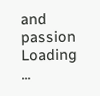and passion
Loading ...